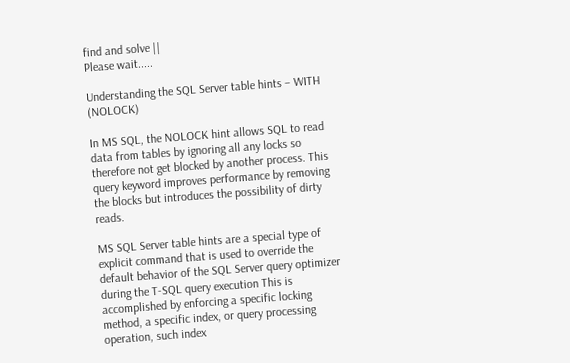find and solve ||
Please wait.....

Understanding the SQL Server table hints – WITH (NOLOCK)

In MS SQL, the NOLOCK hint allows SQL to read data from tables by ignoring all any locks so therefore not get blocked by another process. This query keyword improves performance by removing the blocks but introduces the possibility of dirty reads.

MS SQL Server table hints are a special type of explicit command that is used to override the default behavior of the SQL Server query optimizer during the T-SQL query execution This is accomplished by enforcing a specific locking method, a specific index, or query processing operation, such index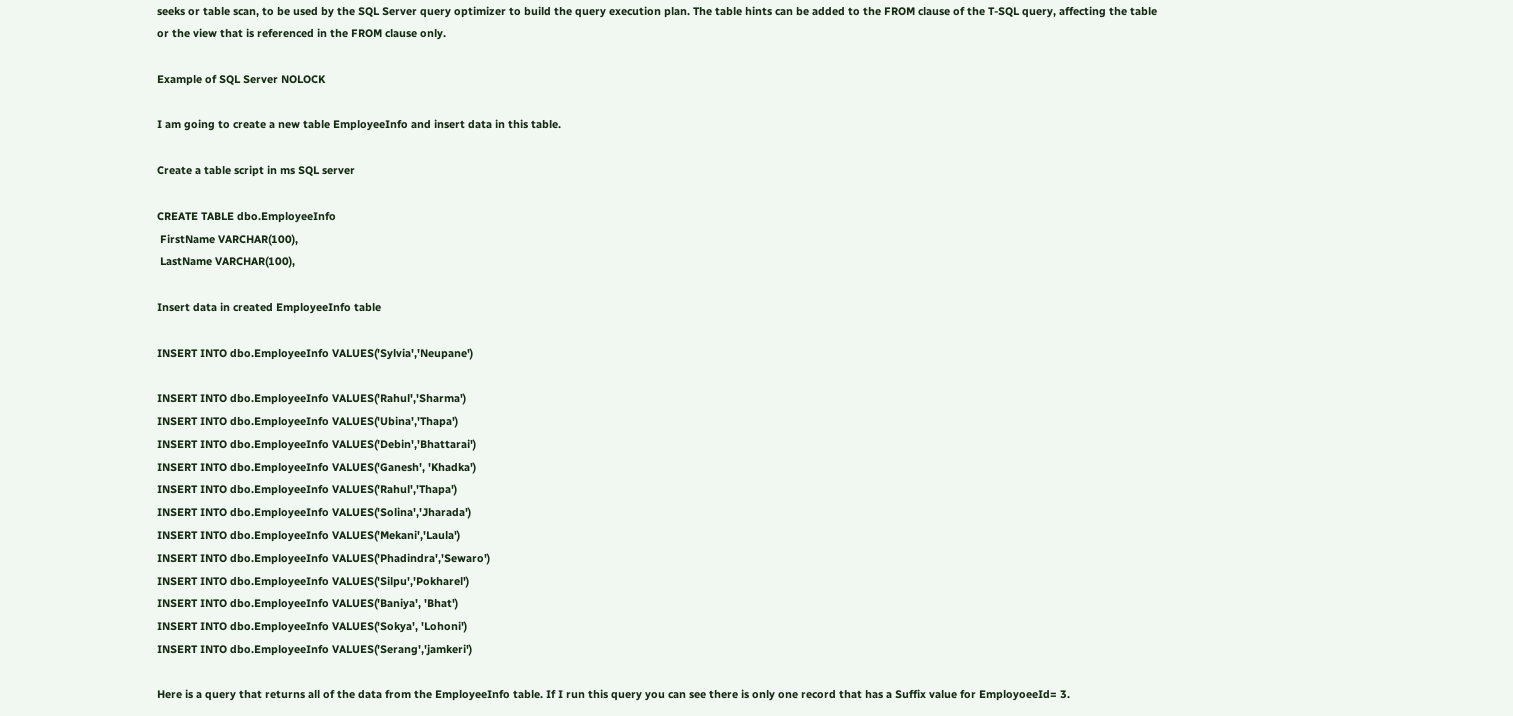seeks or table scan, to be used by the SQL Server query optimizer to build the query execution plan. The table hints can be added to the FROM clause of the T-SQL query, affecting the table or the view that is referenced in the FROM clause only.

Example of SQL Server NOLOCK

I am going to create a new table EmployeeInfo and insert data in this table.

Create a table script in ms SQL server

CREATE TABLE dbo.EmployeeInfo
 FirstName VARCHAR(100),
 LastName VARCHAR(100),

Insert data in created EmployeeInfo table

INSERT INTO dbo.EmployeeInfo VALUES('Sylvia','Neupane')

INSERT INTO dbo.EmployeeInfo VALUES('Rahul','Sharma')
INSERT INTO dbo.EmployeeInfo VALUES('Ubina','Thapa')
INSERT INTO dbo.EmployeeInfo VALUES('Debin','Bhattarai')
INSERT INTO dbo.EmployeeInfo VALUES('Ganesh', 'Khadka')
INSERT INTO dbo.EmployeeInfo VALUES('Rahul','Thapa')
INSERT INTO dbo.EmployeeInfo VALUES('Solina','Jharada')
INSERT INTO dbo.EmployeeInfo VALUES('Mekani','Laula')
INSERT INTO dbo.EmployeeInfo VALUES('Phadindra','Sewaro')
INSERT INTO dbo.EmployeeInfo VALUES('Silpu','Pokharel')
INSERT INTO dbo.EmployeeInfo VALUES('Baniya', 'Bhat')
INSERT INTO dbo.EmployeeInfo VALUES('Sokya', 'Lohoni')
INSERT INTO dbo.EmployeeInfo VALUES('Serang','jamkeri')

Here is a query that returns all of the data from the EmployeeInfo table. If I run this query you can see there is only one record that has a Suffix value for EmployoeeId= 3.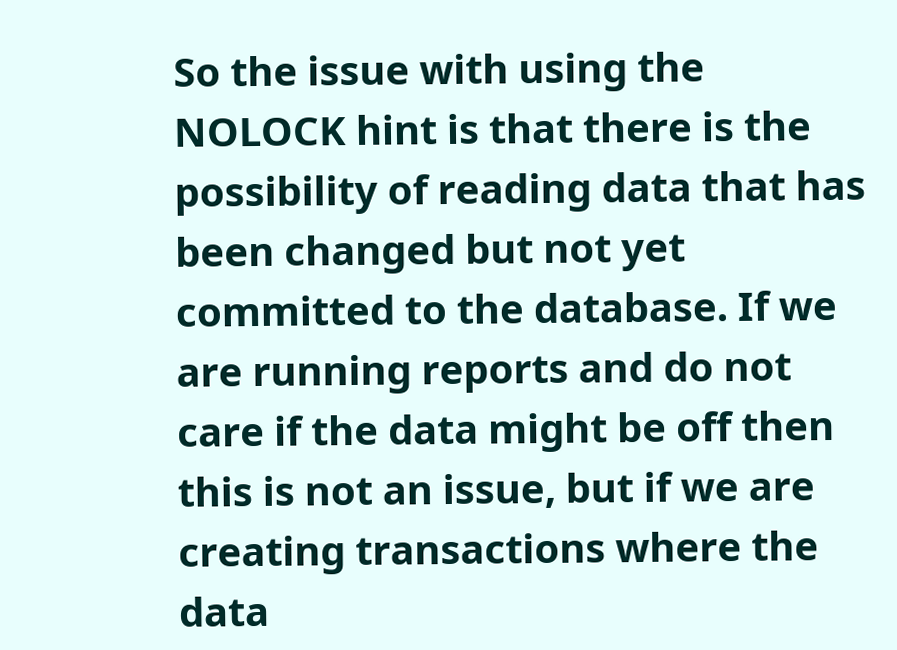So the issue with using the NOLOCK hint is that there is the possibility of reading data that has been changed but not yet committed to the database. If we are running reports and do not care if the data might be off then this is not an issue, but if we are creating transactions where the data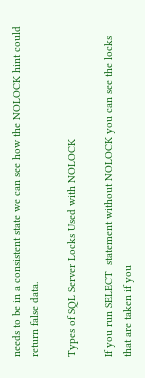needs to be in a consistent state we can see how the NOLOCK hint could return false data.

Types of SQL Server Locks Used with NOLOCK

If you run SELECT  statement without NOLOCK you can see the locks that are taken if you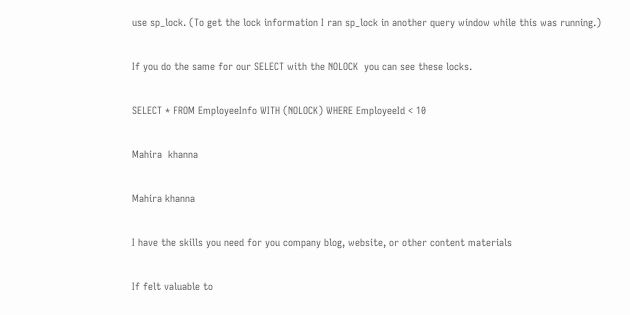use sp_lock. (To get the lock information I ran sp_lock in another query window while this was running.)

If you do the same for our SELECT with the NOLOCK  you can see these locks.

SELECT * FROM EmployeeInfo WITH (NOLOCK) WHERE EmployeeId < 10

Mahira  khanna

Mahira khanna

I have the skills you need for you company blog, website, or other content materials

If felt valuable to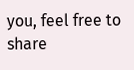you, feel free to share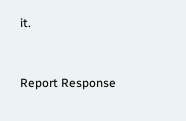it.


Report Response